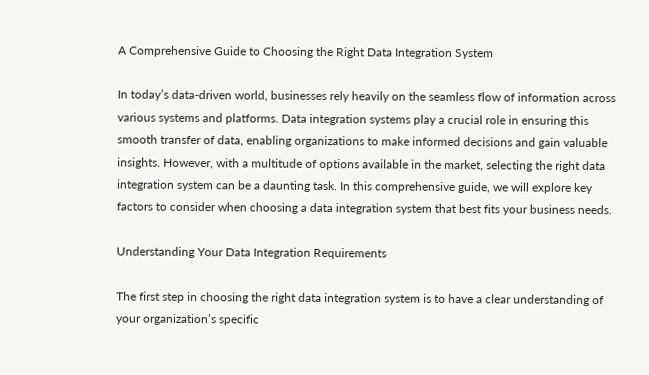A Comprehensive Guide to Choosing the Right Data Integration System

In today’s data-driven world, businesses rely heavily on the seamless flow of information across various systems and platforms. Data integration systems play a crucial role in ensuring this smooth transfer of data, enabling organizations to make informed decisions and gain valuable insights. However, with a multitude of options available in the market, selecting the right data integration system can be a daunting task. In this comprehensive guide, we will explore key factors to consider when choosing a data integration system that best fits your business needs.

Understanding Your Data Integration Requirements

The first step in choosing the right data integration system is to have a clear understanding of your organization’s specific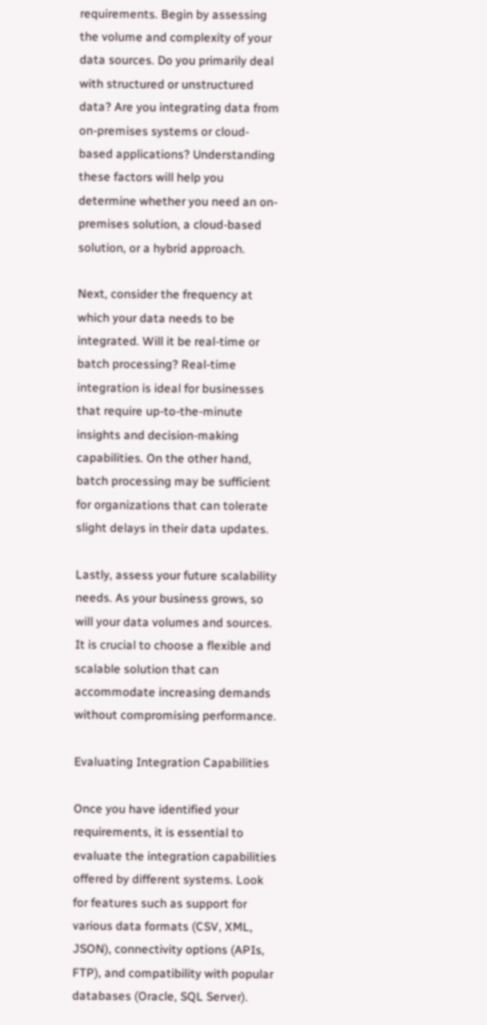requirements. Begin by assessing the volume and complexity of your data sources. Do you primarily deal with structured or unstructured data? Are you integrating data from on-premises systems or cloud-based applications? Understanding these factors will help you determine whether you need an on-premises solution, a cloud-based solution, or a hybrid approach.

Next, consider the frequency at which your data needs to be integrated. Will it be real-time or batch processing? Real-time integration is ideal for businesses that require up-to-the-minute insights and decision-making capabilities. On the other hand, batch processing may be sufficient for organizations that can tolerate slight delays in their data updates.

Lastly, assess your future scalability needs. As your business grows, so will your data volumes and sources. It is crucial to choose a flexible and scalable solution that can accommodate increasing demands without compromising performance.

Evaluating Integration Capabilities

Once you have identified your requirements, it is essential to evaluate the integration capabilities offered by different systems. Look for features such as support for various data formats (CSV, XML, JSON), connectivity options (APIs, FTP), and compatibility with popular databases (Oracle, SQL Server).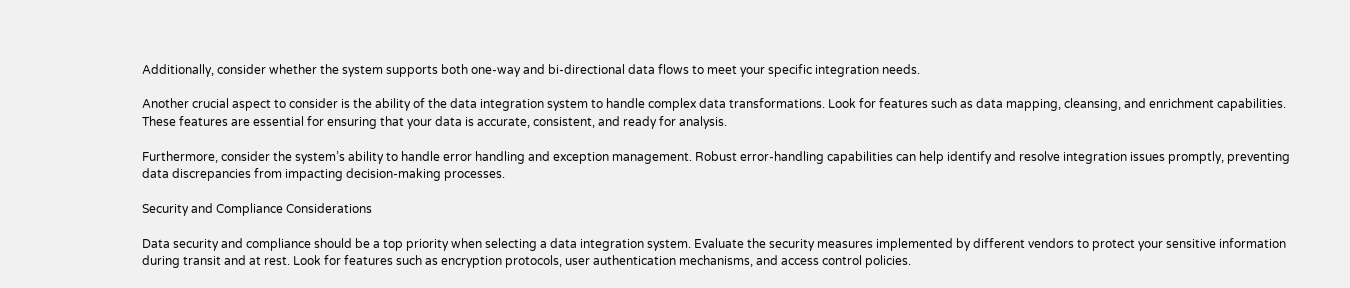Additionally, consider whether the system supports both one-way and bi-directional data flows to meet your specific integration needs.

Another crucial aspect to consider is the ability of the data integration system to handle complex data transformations. Look for features such as data mapping, cleansing, and enrichment capabilities. These features are essential for ensuring that your data is accurate, consistent, and ready for analysis.

Furthermore, consider the system’s ability to handle error handling and exception management. Robust error-handling capabilities can help identify and resolve integration issues promptly, preventing data discrepancies from impacting decision-making processes.

Security and Compliance Considerations

Data security and compliance should be a top priority when selecting a data integration system. Evaluate the security measures implemented by different vendors to protect your sensitive information during transit and at rest. Look for features such as encryption protocols, user authentication mechanisms, and access control policies.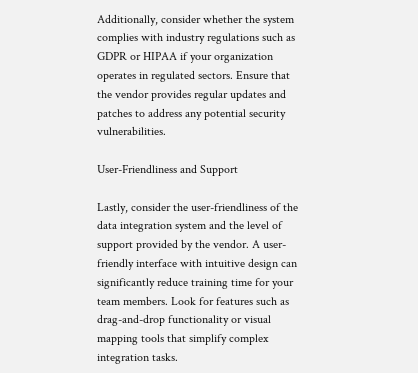Additionally, consider whether the system complies with industry regulations such as GDPR or HIPAA if your organization operates in regulated sectors. Ensure that the vendor provides regular updates and patches to address any potential security vulnerabilities.

User-Friendliness and Support

Lastly, consider the user-friendliness of the data integration system and the level of support provided by the vendor. A user-friendly interface with intuitive design can significantly reduce training time for your team members. Look for features such as drag-and-drop functionality or visual mapping tools that simplify complex integration tasks.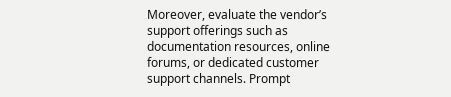Moreover, evaluate the vendor’s support offerings such as documentation resources, online forums, or dedicated customer support channels. Prompt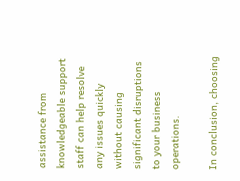assistance from knowledgeable support staff can help resolve any issues quickly without causing significant disruptions to your business operations.

In conclusion, choosing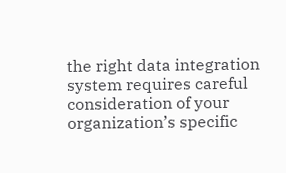the right data integration system requires careful consideration of your organization’s specific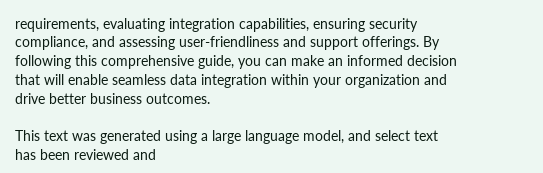requirements, evaluating integration capabilities, ensuring security compliance, and assessing user-friendliness and support offerings. By following this comprehensive guide, you can make an informed decision that will enable seamless data integration within your organization and drive better business outcomes.

This text was generated using a large language model, and select text has been reviewed and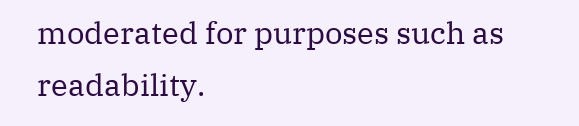moderated for purposes such as readability.